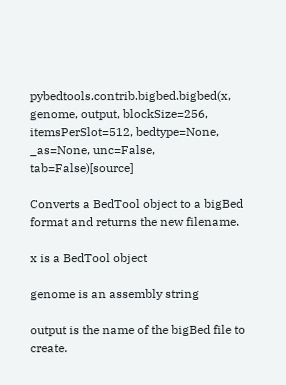pybedtools.contrib.bigbed.bigbed(x, genome, output, blockSize=256, itemsPerSlot=512, bedtype=None, _as=None, unc=False, tab=False)[source]

Converts a BedTool object to a bigBed format and returns the new filename.

x is a BedTool object

genome is an assembly string

output is the name of the bigBed file to create.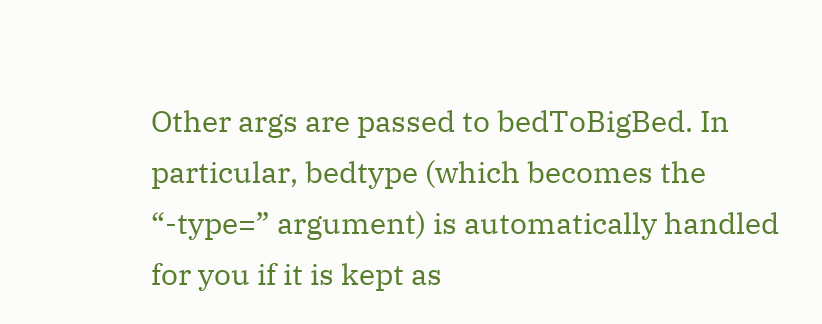Other args are passed to bedToBigBed. In particular, bedtype (which becomes the “-type=” argument) is automatically handled for you if it is kept as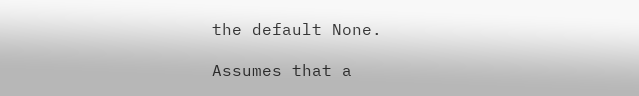the default None.

Assumes that a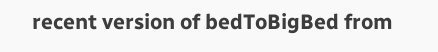recent version of bedToBigBed from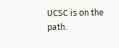UCSC is on the path.